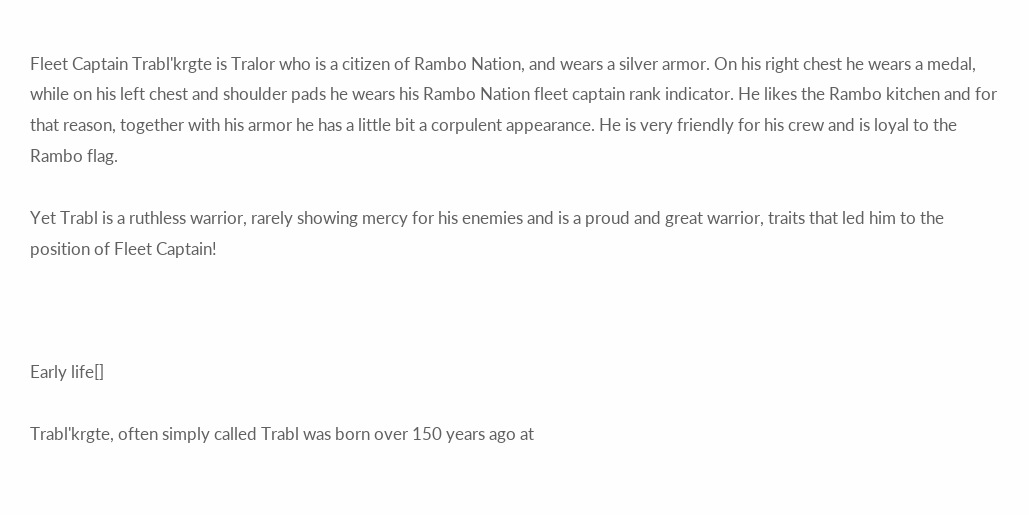Fleet Captain Trabl'krgte is Tralor who is a citizen of Rambo Nation, and wears a silver armor. On his right chest he wears a medal, while on his left chest and shoulder pads he wears his Rambo Nation fleet captain rank indicator. He likes the Rambo kitchen and for that reason, together with his armor he has a little bit a corpulent appearance. He is very friendly for his crew and is loyal to the Rambo flag.

Yet Trabl is a ruthless warrior, rarely showing mercy for his enemies and is a proud and great warrior, traits that led him to the position of Fleet Captain!



Early life[]

Trabl'krgte, often simply called Trabl was born over 150 years ago at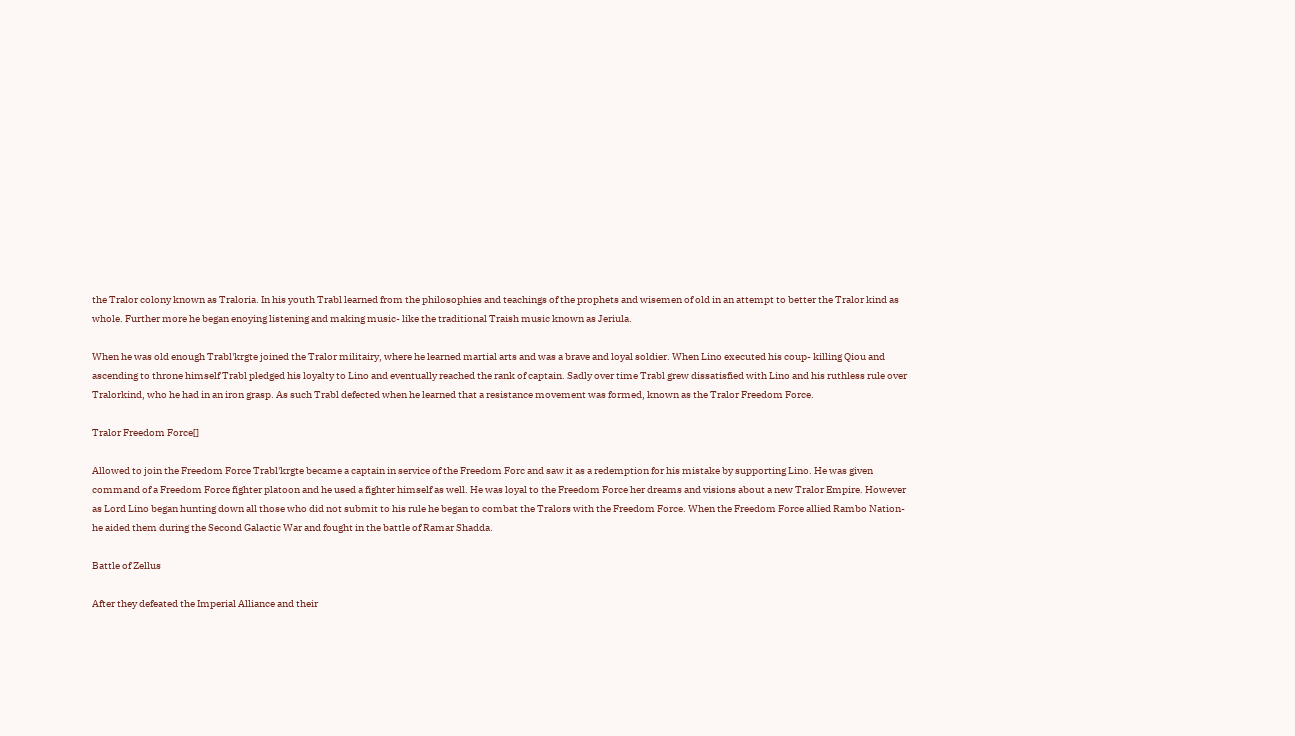the Tralor colony known as Traloria. In his youth Trabl learned from the philosophies and teachings of the prophets and wisemen of old in an attempt to better the Tralor kind as whole. Further more he began enoying listening and making music- like the traditional Traish music known as Jeriula.

When he was old enough Trabl'krgte joined the Tralor militairy, where he learned martial arts and was a brave and loyal soldier. When Lino executed his coup- killing Qiou and ascending to throne himself Trabl pledged his loyalty to Lino and eventually reached the rank of captain. Sadly over time Trabl grew dissatisfied with Lino and his ruthless rule over Tralorkind, who he had in an iron grasp. As such Trabl defected when he learned that a resistance movement was formed, known as the Tralor Freedom Force.

Tralor Freedom Force[]

Allowed to join the Freedom Force Trabl'krgte became a captain in service of the Freedom Forc and saw it as a redemption for his mistake by supporting Lino. He was given command of a Freedom Force fighter platoon and he used a fighter himself as well. He was loyal to the Freedom Force her dreams and visions about a new Tralor Empire. However as Lord Lino began hunting down all those who did not submit to his rule he began to combat the Tralors with the Freedom Force. When the Freedom Force allied Rambo Nation- he aided them during the Second Galactic War and fought in the battle of Ramar Shadda.

Battle of Zellus

After they defeated the Imperial Alliance and their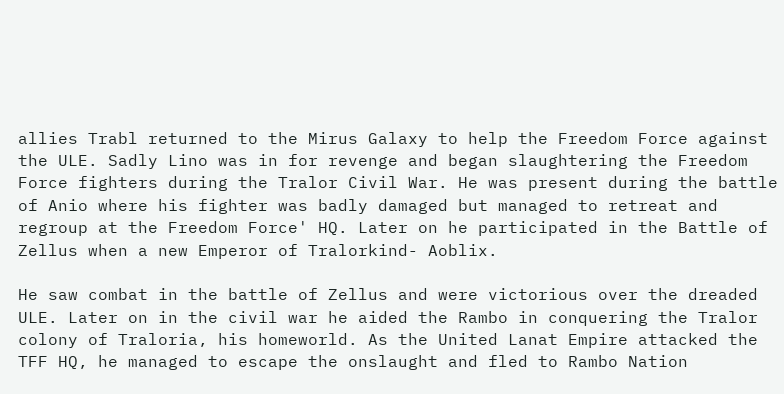allies Trabl returned to the Mirus Galaxy to help the Freedom Force against the ULE. Sadly Lino was in for revenge and began slaughtering the Freedom Force fighters during the Tralor Civil War. He was present during the battle of Anio where his fighter was badly damaged but managed to retreat and regroup at the Freedom Force' HQ. Later on he participated in the Battle of Zellus when a new Emperor of Tralorkind- Aoblix.

He saw combat in the battle of Zellus and were victorious over the dreaded ULE. Later on in the civil war he aided the Rambo in conquering the Tralor colony of Traloria, his homeworld. As the United Lanat Empire attacked the TFF HQ, he managed to escape the onslaught and fled to Rambo Nation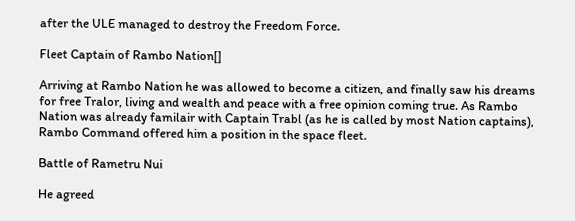after the ULE managed to destroy the Freedom Force.

Fleet Captain of Rambo Nation[]

Arriving at Rambo Nation he was allowed to become a citizen, and finally saw his dreams for free Tralor, living and wealth and peace with a free opinion coming true. As Rambo Nation was already familair with Captain Trabl (as he is called by most Nation captains), Rambo Command offered him a position in the space fleet.

Battle of Rametru Nui

He agreed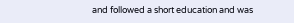and followed a short education and was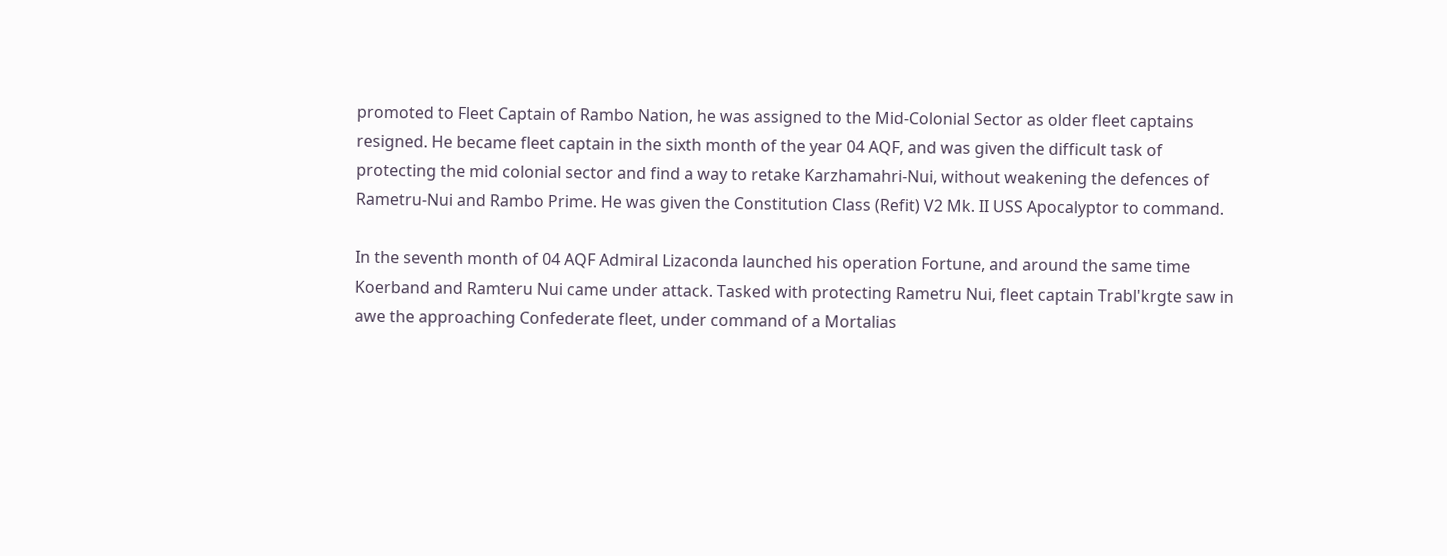promoted to Fleet Captain of Rambo Nation, he was assigned to the Mid-Colonial Sector as older fleet captains resigned. He became fleet captain in the sixth month of the year 04 AQF, and was given the difficult task of protecting the mid colonial sector and find a way to retake Karzhamahri-Nui, without weakening the defences of Rametru-Nui and Rambo Prime. He was given the Constitution Class (Refit) V2 Mk. II USS Apocalyptor to command.

In the seventh month of 04 AQF Admiral Lizaconda launched his operation Fortune, and around the same time Koerband and Ramteru Nui came under attack. Tasked with protecting Rametru Nui, fleet captain Trabl'krgte saw in awe the approaching Confederate fleet, under command of a Mortalias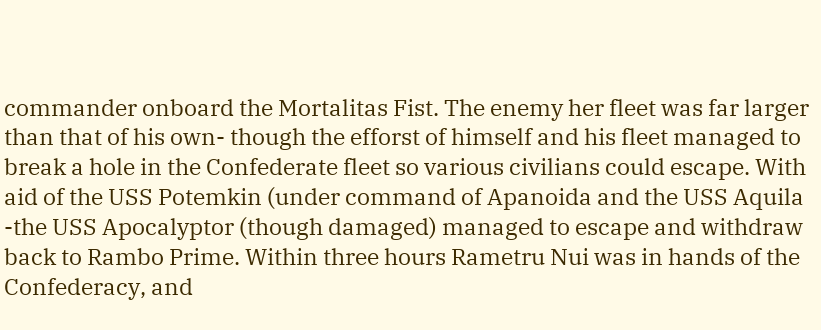commander onboard the Mortalitas Fist. The enemy her fleet was far larger than that of his own- though the efforst of himself and his fleet managed to break a hole in the Confederate fleet so various civilians could escape. With aid of the USS Potemkin (under command of Apanoida and the USS Aquila -the USS Apocalyptor (though damaged) managed to escape and withdraw back to Rambo Prime. Within three hours Rametru Nui was in hands of the Confederacy, and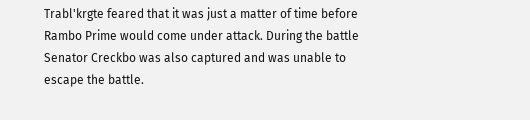Trabl'krgte feared that it was just a matter of time before Rambo Prime would come under attack. During the battle Senator Creckbo was also captured and was unable to escape the battle.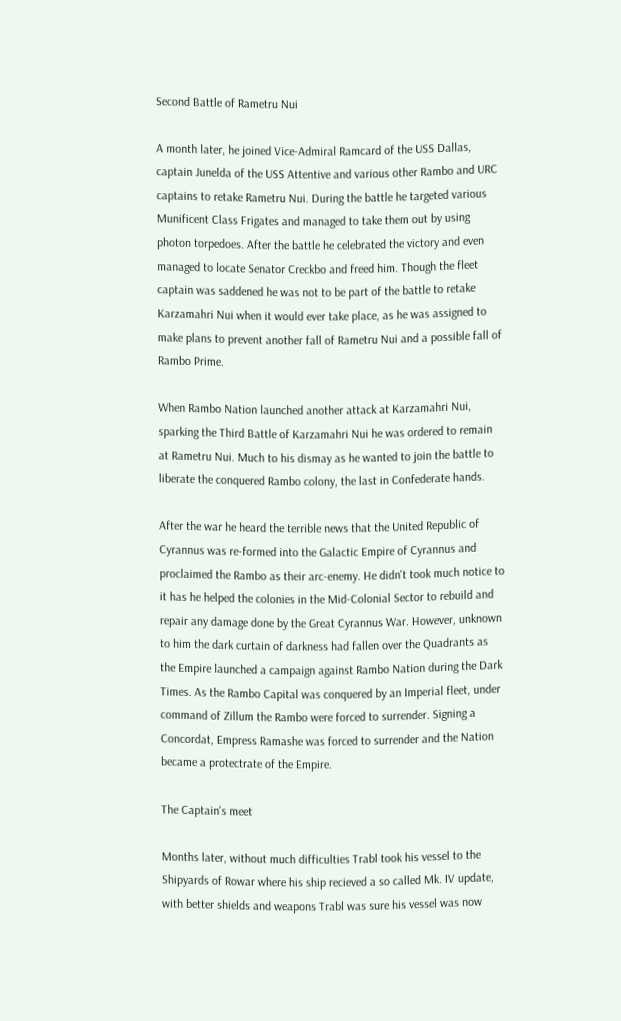Second Battle of Rametru Nui

A month later, he joined Vice-Admiral Ramcard of the USS Dallas, captain Junelda of the USS Attentive and various other Rambo and URC captains to retake Rametru Nui. During the battle he targeted various Munificent Class Frigates and managed to take them out by using photon torpedoes. After the battle he celebrated the victory and even managed to locate Senator Creckbo and freed him. Though the fleet captain was saddened he was not to be part of the battle to retake Karzamahri Nui when it would ever take place, as he was assigned to make plans to prevent another fall of Rametru Nui and a possible fall of Rambo Prime.

When Rambo Nation launched another attack at Karzamahri Nui, sparking the Third Battle of Karzamahri Nui he was ordered to remain at Rametru Nui. Much to his dismay as he wanted to join the battle to liberate the conquered Rambo colony, the last in Confederate hands.

After the war he heard the terrible news that the United Republic of Cyrannus was re-formed into the Galactic Empire of Cyrannus and proclaimed the Rambo as their arc-enemy. He didn't took much notice to it has he helped the colonies in the Mid-Colonial Sector to rebuild and repair any damage done by the Great Cyrannus War. However, unknown to him the dark curtain of darkness had fallen over the Quadrants as the Empire launched a campaign against Rambo Nation during the Dark Times. As the Rambo Capital was conquered by an Imperial fleet, under command of Zillum the Rambo were forced to surrender. Signing a Concordat, Empress Ramashe was forced to surrender and the Nation became a protectrate of the Empire.

The Captain's meet

Months later, without much difficulties Trabl took his vessel to the Shipyards of Rowar where his ship recieved a so called Mk. IV update, with better shields and weapons Trabl was sure his vessel was now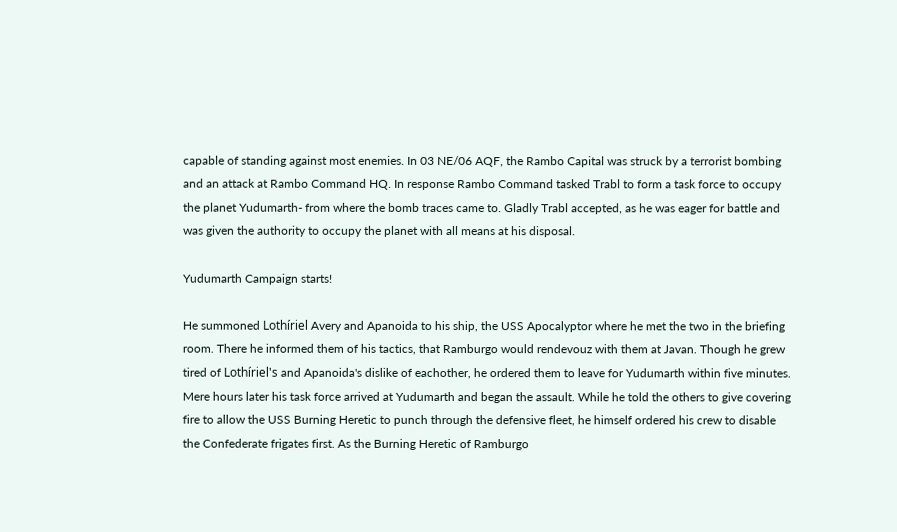capable of standing against most enemies. In 03 NE/06 AQF, the Rambo Capital was struck by a terrorist bombing and an attack at Rambo Command HQ. In response Rambo Command tasked Trabl to form a task force to occupy the planet Yudumarth- from where the bomb traces came to. Gladly Trabl accepted, as he was eager for battle and was given the authority to occupy the planet with all means at his disposal.

Yudumarth Campaign starts!

He summoned Lothíriel Avery and Apanoida to his ship, the USS Apocalyptor where he met the two in the briefing room. There he informed them of his tactics, that Ramburgo would rendevouz with them at Javan. Though he grew tired of Lothíriel's and Apanoida's dislike of eachother, he ordered them to leave for Yudumarth within five minutes. Mere hours later his task force arrived at Yudumarth and began the assault. While he told the others to give covering fire to allow the USS Burning Heretic to punch through the defensive fleet, he himself ordered his crew to disable the Confederate frigates first. As the Burning Heretic of Ramburgo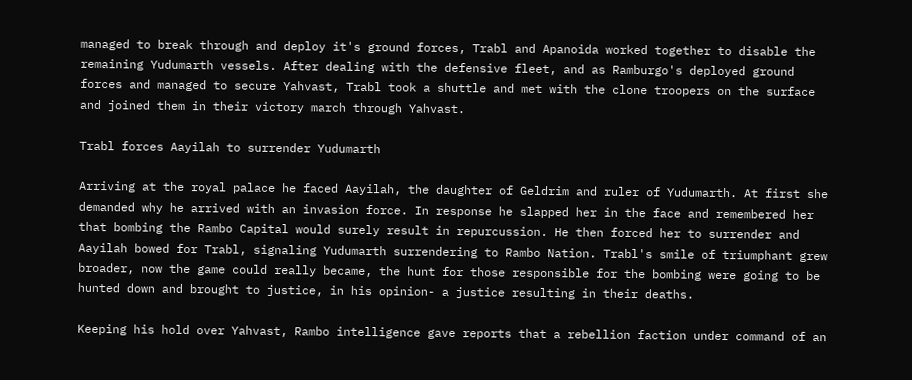managed to break through and deploy it's ground forces, Trabl and Apanoida worked together to disable the remaining Yudumarth vessels. After dealing with the defensive fleet, and as Ramburgo's deployed ground forces and managed to secure Yahvast, Trabl took a shuttle and met with the clone troopers on the surface and joined them in their victory march through Yahvast.

Trabl forces Aayilah to surrender Yudumarth

Arriving at the royal palace he faced Aayilah, the daughter of Geldrim and ruler of Yudumarth. At first she demanded why he arrived with an invasion force. In response he slapped her in the face and remembered her that bombing the Rambo Capital would surely result in repurcussion. He then forced her to surrender and Aayilah bowed for Trabl, signaling Yudumarth surrendering to Rambo Nation. Trabl's smile of triumphant grew broader, now the game could really became, the hunt for those responsible for the bombing were going to be hunted down and brought to justice, in his opinion- a justice resulting in their deaths.

Keeping his hold over Yahvast, Rambo intelligence gave reports that a rebellion faction under command of an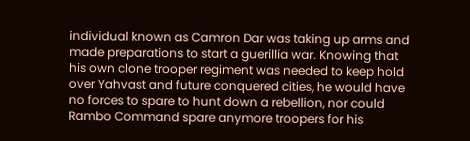individual known as Camron Dar was taking up arms and made preparations to start a guerillia war. Knowing that his own clone trooper regiment was needed to keep hold over Yahvast and future conquered cities, he would have no forces to spare to hunt down a rebellion, nor could Rambo Command spare anymore troopers for his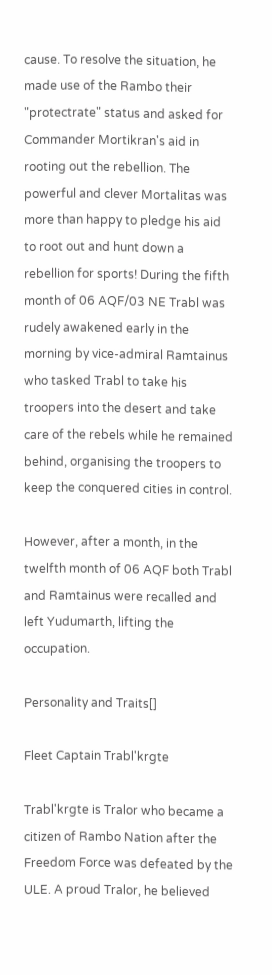cause. To resolve the situation, he made use of the Rambo their "protectrate" status and asked for Commander Mortikran's aid in rooting out the rebellion. The powerful and clever Mortalitas was more than happy to pledge his aid to root out and hunt down a rebellion for sports! During the fifth month of 06 AQF/03 NE Trabl was rudely awakened early in the morning by vice-admiral Ramtainus who tasked Trabl to take his troopers into the desert and take care of the rebels while he remained behind, organising the troopers to keep the conquered cities in control.

However, after a month, in the twelfth month of 06 AQF both Trabl and Ramtainus were recalled and left Yudumarth, lifting the occupation.

Personality and Traits[]

Fleet Captain Trabl'krgte

Trabl'krgte is Tralor who became a citizen of Rambo Nation after the Freedom Force was defeated by the ULE. A proud Tralor, he believed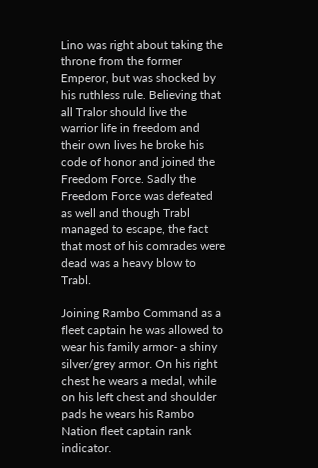Lino was right about taking the throne from the former Emperor, but was shocked by his ruthless rule. Believing that all Tralor should live the warrior life in freedom and their own lives he broke his code of honor and joined the Freedom Force. Sadly the Freedom Force was defeated as well and though Trabl managed to escape, the fact that most of his comrades were dead was a heavy blow to Trabl.

Joining Rambo Command as a fleet captain he was allowed to wear his family armor- a shiny silver/grey armor. On his right chest he wears a medal, while on his left chest and shoulder pads he wears his Rambo Nation fleet captain rank indicator.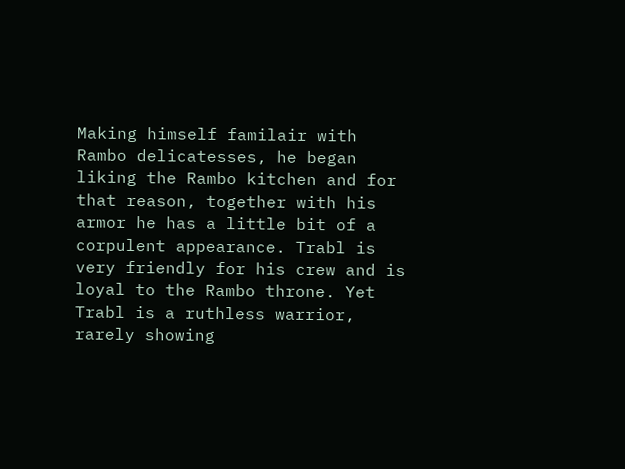Making himself familair with Rambo delicatesses, he began liking the Rambo kitchen and for that reason, together with his armor he has a little bit of a corpulent appearance. Trabl is very friendly for his crew and is loyal to the Rambo throne. Yet Trabl is a ruthless warrior, rarely showing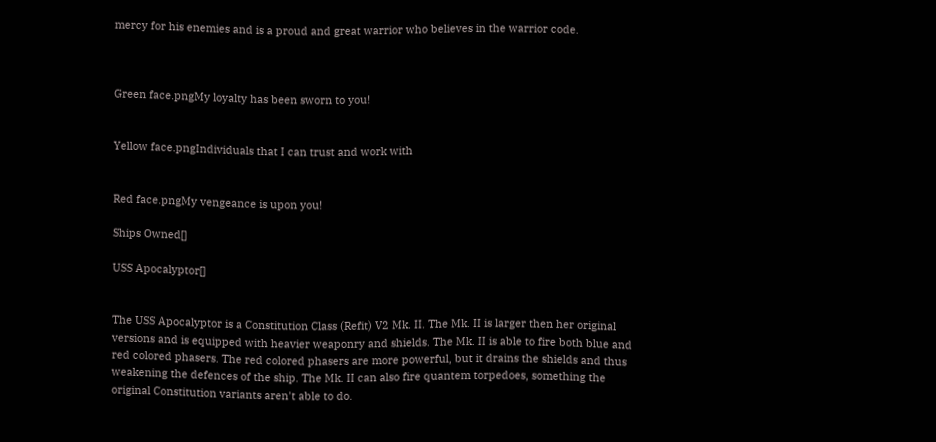mercy for his enemies and is a proud and great warrior who believes in the warrior code.



Green face.pngMy loyalty has been sworn to you!


Yellow face.pngIndividuals that I can trust and work with


Red face.pngMy vengeance is upon you!

Ships Owned[]

USS Apocalyptor[]


The USS Apocalyptor is a Constitution Class (Refit) V2 Mk. II. The Mk. II is larger then her original versions and is equipped with heavier weaponry and shields. The Mk. II is able to fire both blue and red colored phasers. The red colored phasers are more powerful, but it drains the shields and thus weakening the defences of the ship. The Mk. II can also fire quantem torpedoes, something the original Constitution variants aren't able to do.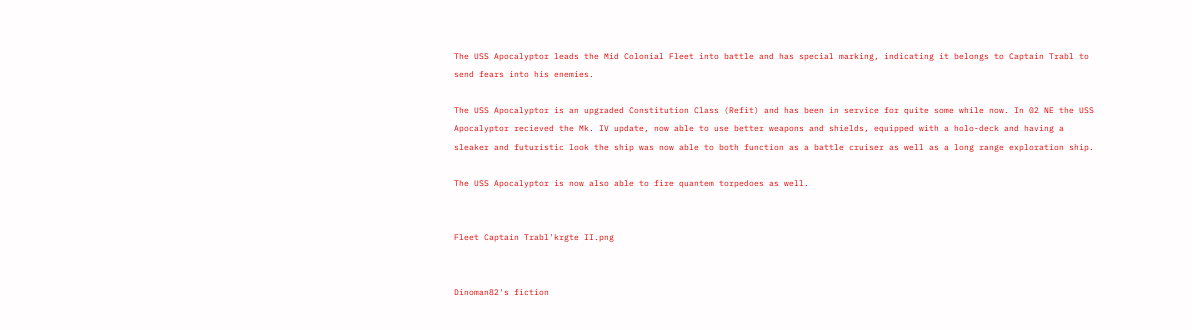The USS Apocalyptor leads the Mid Colonial Fleet into battle and has special marking, indicating it belongs to Captain Trabl to send fears into his enemies.

The USS Apocalyptor is an upgraded Constitution Class (Refit) and has been in service for quite some while now. In 02 NE the USS Apocalyptor recieved the Mk. IV update, now able to use better weapons and shields, equipped with a holo-deck and having a sleaker and futuristic look the ship was now able to both function as a battle cruiser as well as a long range exploration ship.

The USS Apocalyptor is now also able to fire quantem torpedoes as well.


Fleet Captain Trabl'krgte II.png


Dinoman82's fiction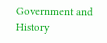Government and History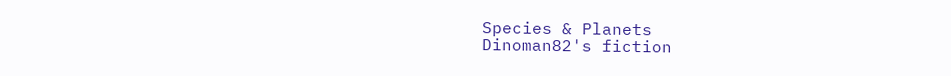Species & Planets
Dinoman82's fiction